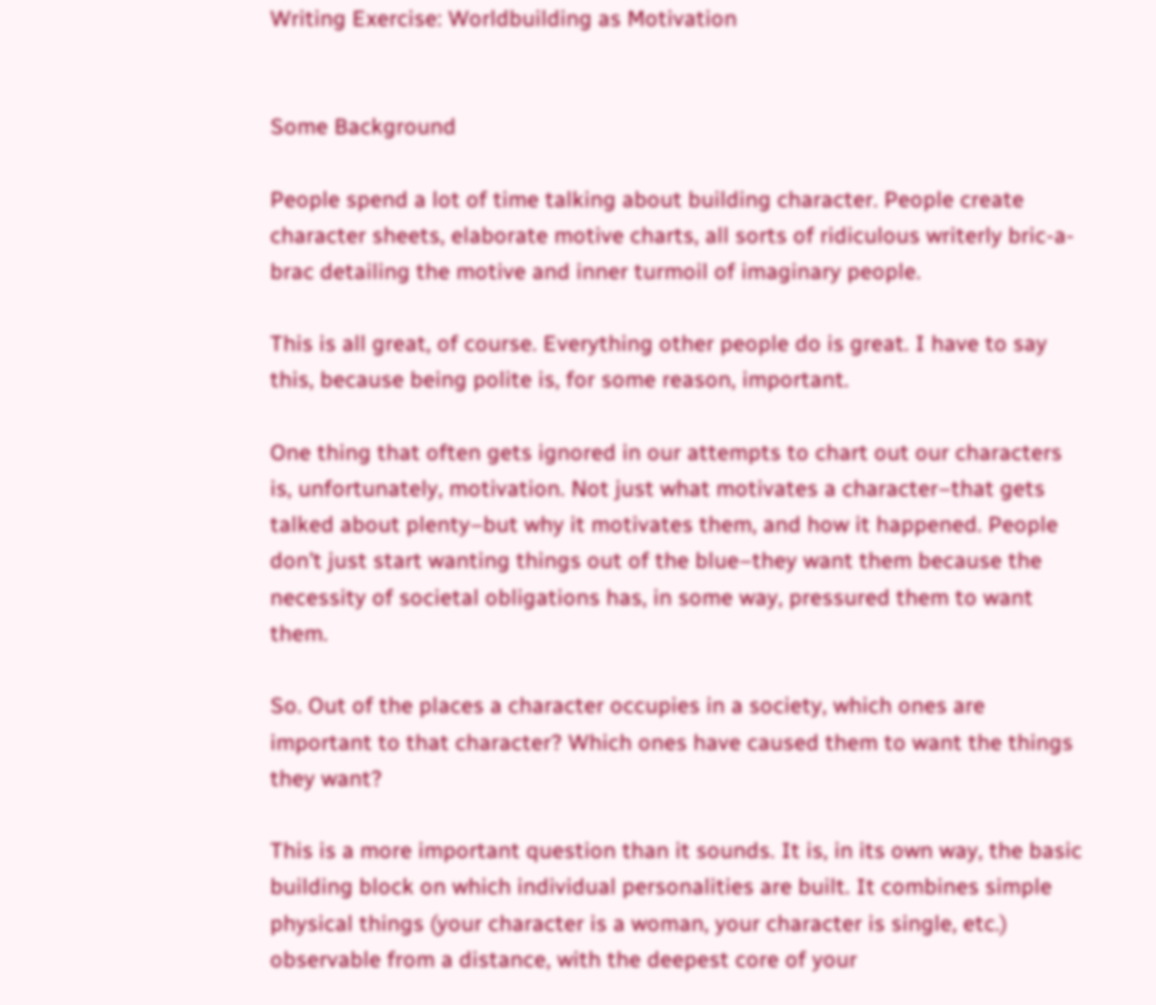Writing Exercise: Worldbuilding as Motivation


Some Background

People spend a lot of time talking about building character. People create character sheets, elaborate motive charts, all sorts of ridiculous writerly bric-a-brac detailing the motive and inner turmoil of imaginary people.

This is all great, of course. Everything other people do is great. I have to say this, because being polite is, for some reason, important.

One thing that often gets ignored in our attempts to chart out our characters is, unfortunately, motivation. Not just what motivates a character–that gets talked about plenty–but why it motivates them, and how it happened. People don’t just start wanting things out of the blue–they want them because the necessity of societal obligations has, in some way, pressured them to want them.

So. Out of the places a character occupies in a society, which ones are important to that character? Which ones have caused them to want the things they want?

This is a more important question than it sounds. It is, in its own way, the basic building block on which individual personalities are built. It combines simple physical things (your character is a woman, your character is single, etc.) observable from a distance, with the deepest core of your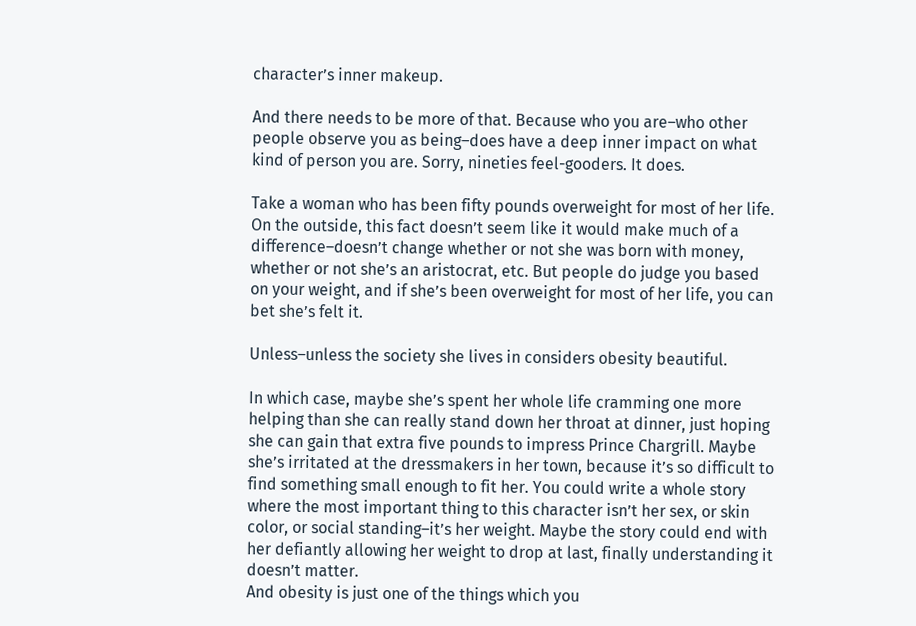character’s inner makeup.

And there needs to be more of that. Because who you are–who other people observe you as being–does have a deep inner impact on what kind of person you are. Sorry, nineties feel-gooders. It does.

Take a woman who has been fifty pounds overweight for most of her life. On the outside, this fact doesn’t seem like it would make much of a difference–doesn’t change whether or not she was born with money, whether or not she’s an aristocrat, etc. But people do judge you based on your weight, and if she’s been overweight for most of her life, you can bet she’s felt it.

Unless–unless the society she lives in considers obesity beautiful.

In which case, maybe she’s spent her whole life cramming one more helping than she can really stand down her throat at dinner, just hoping she can gain that extra five pounds to impress Prince Chargrill. Maybe she’s irritated at the dressmakers in her town, because it’s so difficult to find something small enough to fit her. You could write a whole story where the most important thing to this character isn’t her sex, or skin color, or social standing–it’s her weight. Maybe the story could end with her defiantly allowing her weight to drop at last, finally understanding it doesn’t matter.
And obesity is just one of the things which you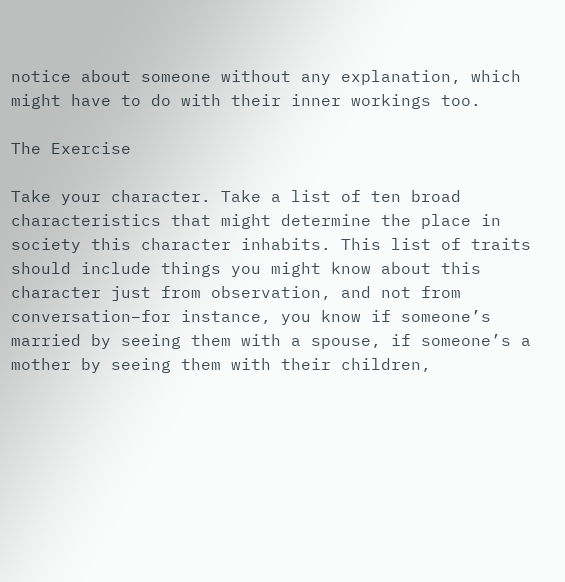notice about someone without any explanation, which might have to do with their inner workings too.

The Exercise

Take your character. Take a list of ten broad characteristics that might determine the place in society this character inhabits. This list of traits should include things you might know about this character just from observation, and not from conversation–for instance, you know if someone’s married by seeing them with a spouse, if someone’s a mother by seeing them with their children,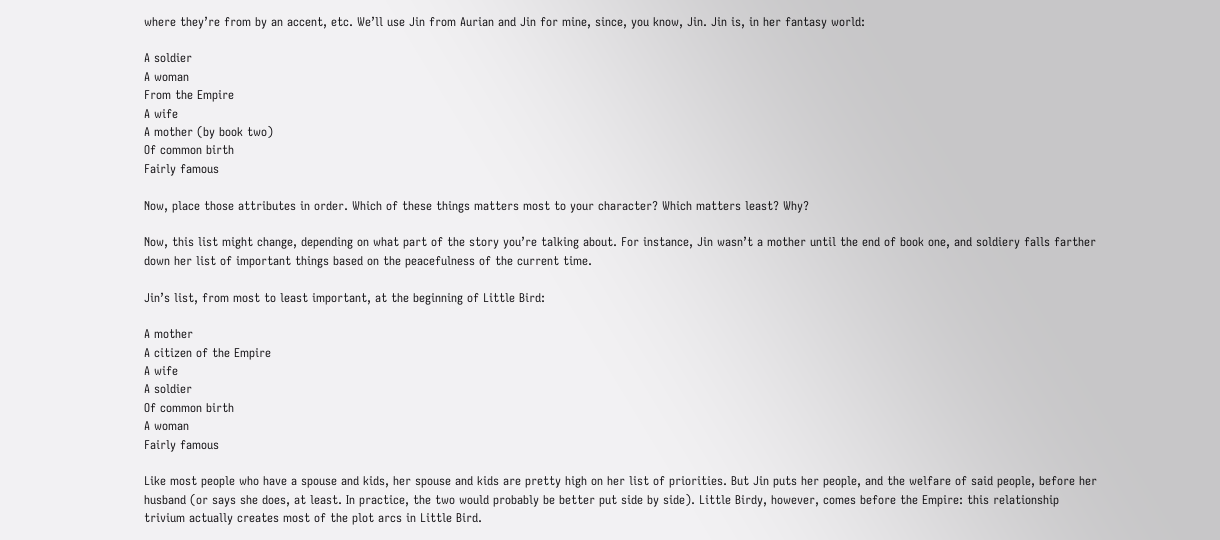where they’re from by an accent, etc. We’ll use Jin from Aurian and Jin for mine, since, you know, Jin. Jin is, in her fantasy world:

A soldier
A woman
From the Empire
A wife
A mother (by book two)
Of common birth
Fairly famous

Now, place those attributes in order. Which of these things matters most to your character? Which matters least? Why?

Now, this list might change, depending on what part of the story you’re talking about. For instance, Jin wasn’t a mother until the end of book one, and soldiery falls farther down her list of important things based on the peacefulness of the current time.

Jin’s list, from most to least important, at the beginning of Little Bird:

A mother
A citizen of the Empire
A wife
A soldier
Of common birth
A woman
Fairly famous

Like most people who have a spouse and kids, her spouse and kids are pretty high on her list of priorities. But Jin puts her people, and the welfare of said people, before her husband (or says she does, at least. In practice, the two would probably be better put side by side). Little Birdy, however, comes before the Empire: this relationship trivium actually creates most of the plot arcs in Little Bird.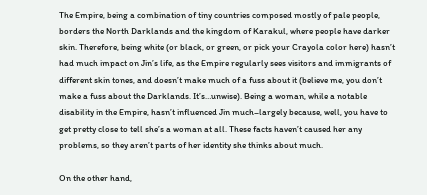The Empire, being a combination of tiny countries composed mostly of pale people, borders the North Darklands and the kingdom of Karakul, where people have darker skin. Therefore, being white (or black, or green, or pick your Crayola color here) hasn’t had much impact on Jin’s life, as the Empire regularly sees visitors and immigrants of different skin tones, and doesn’t make much of a fuss about it (believe me, you don’t make a fuss about the Darklands. It’s…unwise). Being a woman, while a notable disability in the Empire, hasn’t influenced Jin much–largely because, well, you have to get pretty close to tell she’s a woman at all. These facts haven’t caused her any problems, so they aren’t parts of her identity she thinks about much.

On the other hand,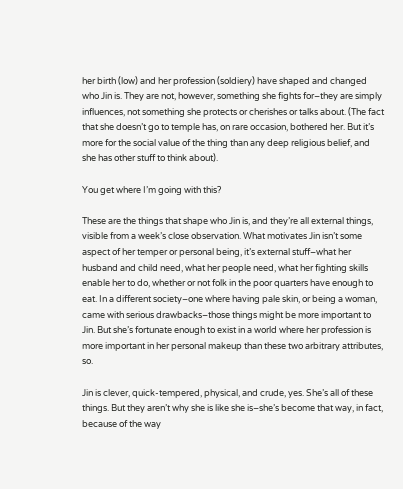her birth (low) and her profession (soldiery) have shaped and changed who Jin is. They are not, however, something she fights for–they are simply influences, not something she protects or cherishes or talks about. (The fact that she doesn’t go to temple has, on rare occasion, bothered her. But it’s more for the social value of the thing than any deep religious belief, and she has other stuff to think about).

You get where I’m going with this?

These are the things that shape who Jin is, and they’re all external things, visible from a week’s close observation. What motivates Jin isn’t some aspect of her temper or personal being, it’s external stuff–what her husband and child need, what her people need, what her fighting skills enable her to do, whether or not folk in the poor quarters have enough to eat. In a different society–one where having pale skin, or being a woman, came with serious drawbacks–those things might be more important to Jin. But she’s fortunate enough to exist in a world where her profession is more important in her personal makeup than these two arbitrary attributes, so.

Jin is clever, quick-tempered, physical, and crude, yes. She’s all of these things. But they aren’t why she is like she is–she’s become that way, in fact, because of the way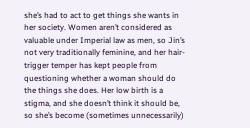she’s had to act to get things she wants in her society. Women aren’t considered as valuable under Imperial law as men, so Jin’s not very traditionally feminine, and her hair-trigger temper has kept people from questioning whether a woman should do the things she does. Her low birth is a stigma, and she doesn’t think it should be, so she’s become (sometimes unnecessarily)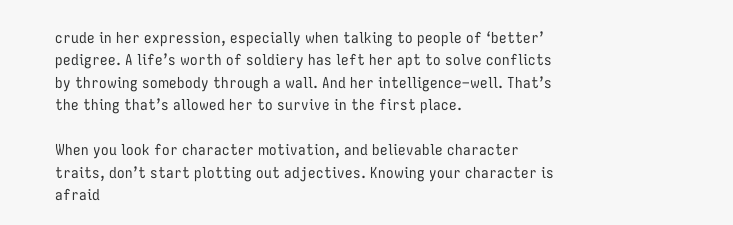crude in her expression, especially when talking to people of ‘better’ pedigree. A life’s worth of soldiery has left her apt to solve conflicts by throwing somebody through a wall. And her intelligence–well. That’s the thing that’s allowed her to survive in the first place.

When you look for character motivation, and believable character traits, don’t start plotting out adjectives. Knowing your character is afraid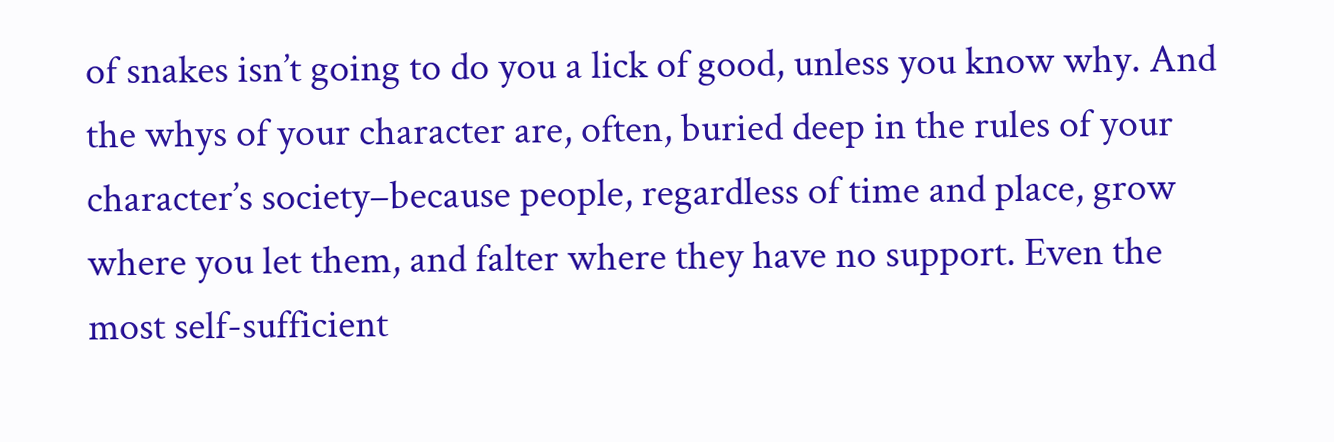of snakes isn’t going to do you a lick of good, unless you know why. And the whys of your character are, often, buried deep in the rules of your character’s society–because people, regardless of time and place, grow where you let them, and falter where they have no support. Even the most self-sufficient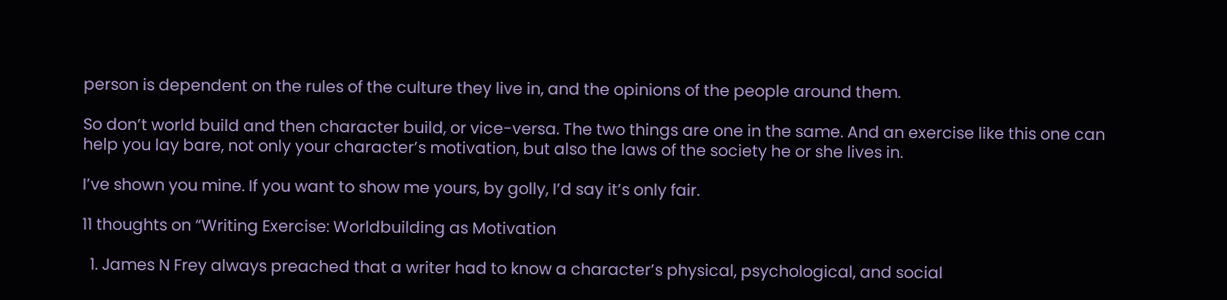person is dependent on the rules of the culture they live in, and the opinions of the people around them.

So don’t world build and then character build, or vice-versa. The two things are one in the same. And an exercise like this one can help you lay bare, not only your character’s motivation, but also the laws of the society he or she lives in.

I’ve shown you mine. If you want to show me yours, by golly, I’d say it’s only fair.

11 thoughts on “Writing Exercise: Worldbuilding as Motivation

  1. James N Frey always preached that a writer had to know a character’s physical, psychological, and social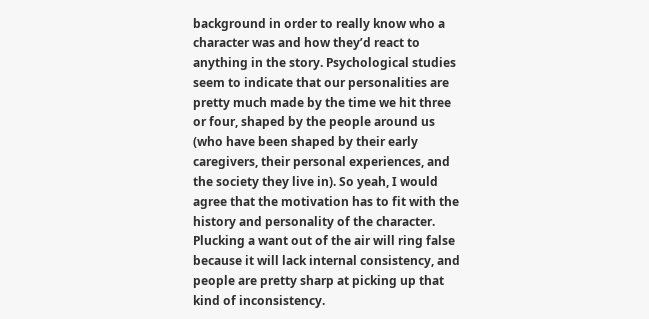background in order to really know who a character was and how they’d react to anything in the story. Psychological studies seem to indicate that our personalities are pretty much made by the time we hit three or four, shaped by the people around us (who have been shaped by their early caregivers, their personal experiences, and the society they live in). So yeah, I would agree that the motivation has to fit with the history and personality of the character. Plucking a want out of the air will ring false because it will lack internal consistency, and people are pretty sharp at picking up that kind of inconsistency.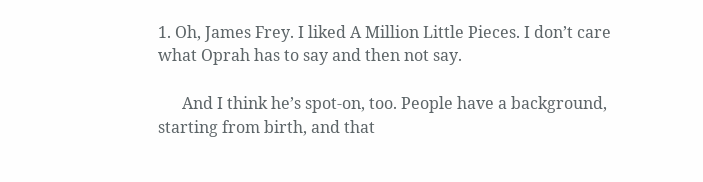1. Oh, James Frey. I liked A Million Little Pieces. I don’t care what Oprah has to say and then not say.

      And I think he’s spot-on, too. People have a background, starting from birth, and that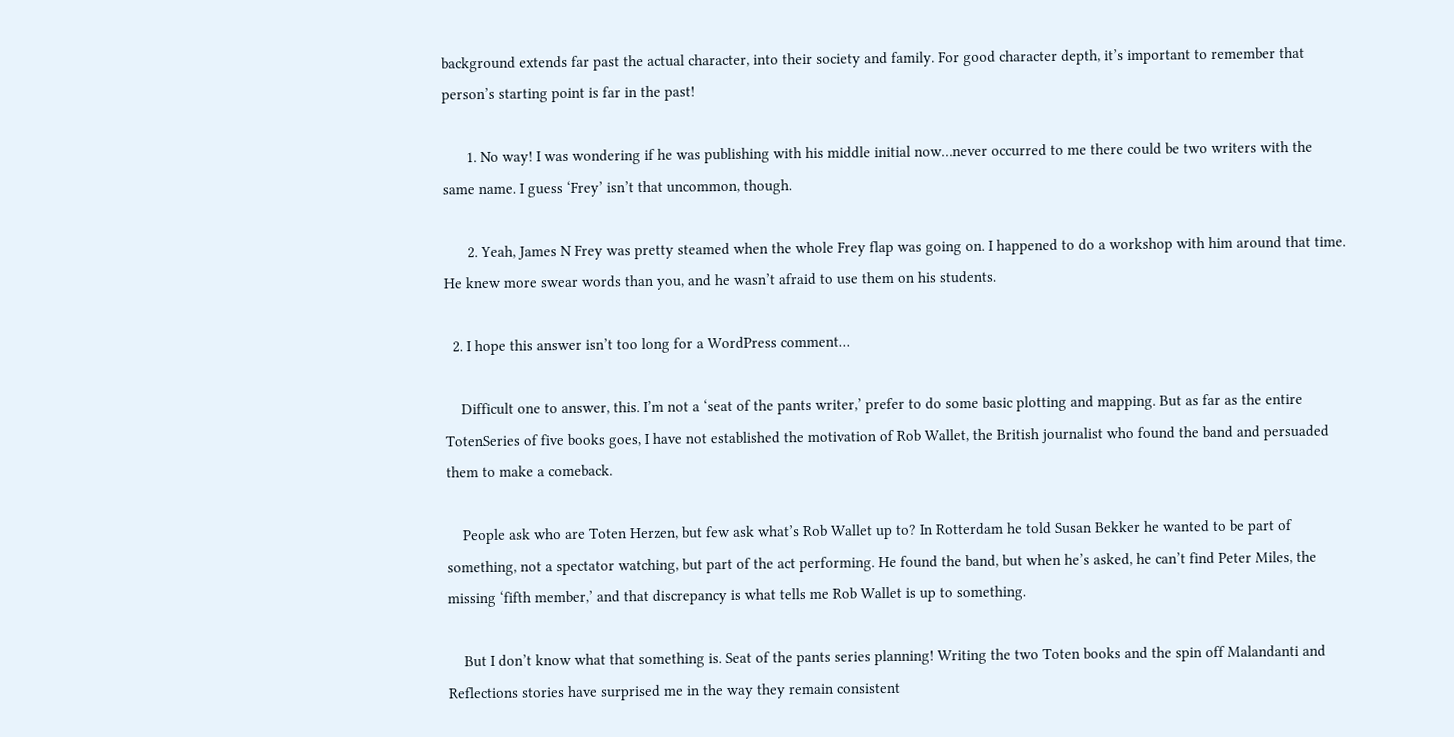background extends far past the actual character, into their society and family. For good character depth, it’s important to remember that person’s starting point is far in the past!

      1. No way! I was wondering if he was publishing with his middle initial now…never occurred to me there could be two writers with the same name. I guess ‘Frey’ isn’t that uncommon, though.

      2. Yeah, James N Frey was pretty steamed when the whole Frey flap was going on. I happened to do a workshop with him around that time. He knew more swear words than you, and he wasn’t afraid to use them on his students.

  2. I hope this answer isn’t too long for a WordPress comment…

    Difficult one to answer, this. I’m not a ‘seat of the pants writer,’ prefer to do some basic plotting and mapping. But as far as the entire TotenSeries of five books goes, I have not established the motivation of Rob Wallet, the British journalist who found the band and persuaded them to make a comeback.

    People ask who are Toten Herzen, but few ask what’s Rob Wallet up to? In Rotterdam he told Susan Bekker he wanted to be part of something, not a spectator watching, but part of the act performing. He found the band, but when he’s asked, he can’t find Peter Miles, the missing ‘fifth member,’ and that discrepancy is what tells me Rob Wallet is up to something.

    But I don’t know what that something is. Seat of the pants series planning! Writing the two Toten books and the spin off Malandanti and Reflections stories have surprised me in the way they remain consistent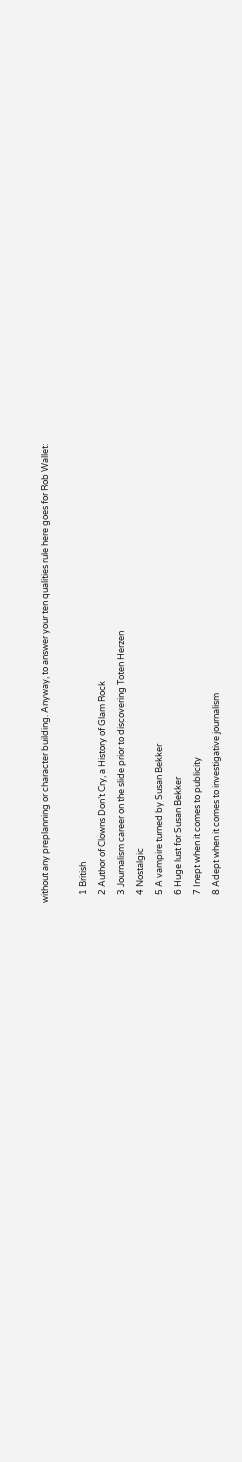without any preplanning or character building. Anyway, to answer your ten qualities rule here goes for Rob Wallet:

    1 British
    2 Author of Clowns Don’t Cry, a History of Glam Rock
    3 Journalism career on the slide prior to discovering Toten Herzen
    4 Nostalgic
    5 A vampire turned by Susan Bekker
    6 Huge lust for Susan Bekker
    7 Inept when it comes to publicity
    8 Adept when it comes to investigative journalism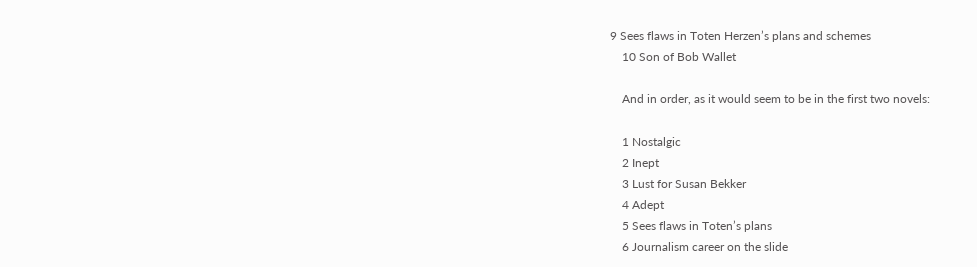9 Sees flaws in Toten Herzen’s plans and schemes
    10 Son of Bob Wallet

    And in order, as it would seem to be in the first two novels:

    1 Nostalgic
    2 Inept
    3 Lust for Susan Bekker
    4 Adept
    5 Sees flaws in Toten’s plans
    6 Journalism career on the slide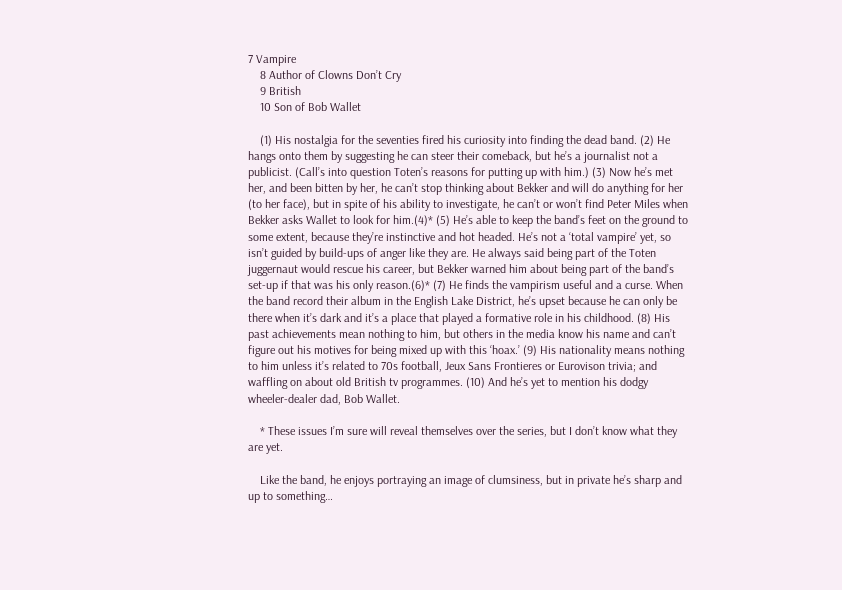7 Vampire
    8 Author of Clowns Don’t Cry
    9 British
    10 Son of Bob Wallet

    (1) His nostalgia for the seventies fired his curiosity into finding the dead band. (2) He hangs onto them by suggesting he can steer their comeback, but he’s a journalist not a publicist. (Call’s into question Toten’s reasons for putting up with him.) (3) Now he’s met her, and been bitten by her, he can’t stop thinking about Bekker and will do anything for her (to her face), but in spite of his ability to investigate, he can’t or won’t find Peter Miles when Bekker asks Wallet to look for him.(4)* (5) He’s able to keep the band’s feet on the ground to some extent, because they’re instinctive and hot headed. He’s not a ‘total vampire’ yet, so isn’t guided by build-ups of anger like they are. He always said being part of the Toten juggernaut would rescue his career, but Bekker warned him about being part of the band’s set-up if that was his only reason.(6)* (7) He finds the vampirism useful and a curse. When the band record their album in the English Lake District, he’s upset because he can only be there when it’s dark and it’s a place that played a formative role in his childhood. (8) His past achievements mean nothing to him, but others in the media know his name and can’t figure out his motives for being mixed up with this ‘hoax.’ (9) His nationality means nothing to him unless it’s related to 70s football, Jeux Sans Frontieres or Eurovison trivia; and waffling on about old British tv programmes. (10) And he’s yet to mention his dodgy wheeler-dealer dad, Bob Wallet.

    * These issues I’m sure will reveal themselves over the series, but I don’t know what they are yet.

    Like the band, he enjoys portraying an image of clumsiness, but in private he’s sharp and up to something…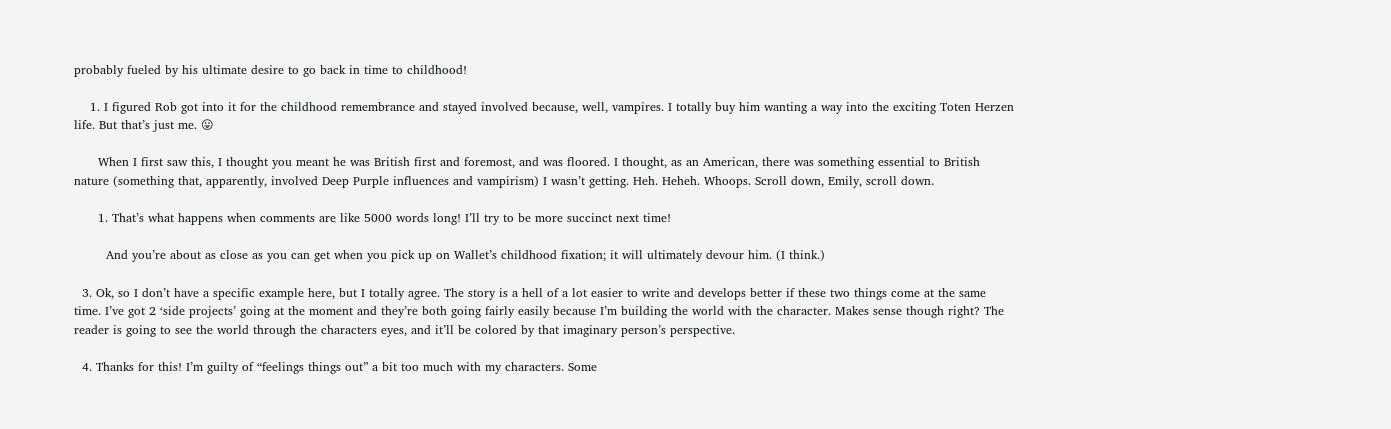probably fueled by his ultimate desire to go back in time to childhood!

    1. I figured Rob got into it for the childhood remembrance and stayed involved because, well, vampires. I totally buy him wanting a way into the exciting Toten Herzen life. But that’s just me. 😛

      When I first saw this, I thought you meant he was British first and foremost, and was floored. I thought, as an American, there was something essential to British nature (something that, apparently, involved Deep Purple influences and vampirism) I wasn’t getting. Heh. Heheh. Whoops. Scroll down, Emily, scroll down.

      1. That’s what happens when comments are like 5000 words long! I’ll try to be more succinct next time!

        And you’re about as close as you can get when you pick up on Wallet’s childhood fixation; it will ultimately devour him. (I think.)

  3. Ok, so I don’t have a specific example here, but I totally agree. The story is a hell of a lot easier to write and develops better if these two things come at the same time. I’ve got 2 ‘side projects’ going at the moment and they’re both going fairly easily because I’m building the world with the character. Makes sense though right? The reader is going to see the world through the characters eyes, and it’ll be colored by that imaginary person’s perspective.

  4. Thanks for this! I’m guilty of “feelings things out” a bit too much with my characters. Some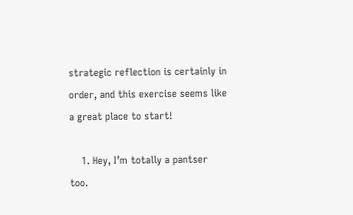strategic reflection is certainly in order, and this exercise seems like a great place to start!

    1. Hey, I’m totally a pantser too.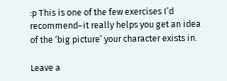:p This is one of the few exercises I’d recommend–it really helps you get an idea of the ‘big picture’ your character exists in.

Leave a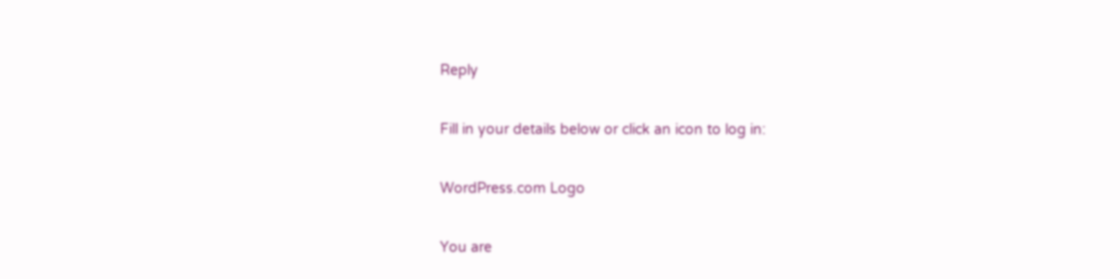Reply

Fill in your details below or click an icon to log in:

WordPress.com Logo

You are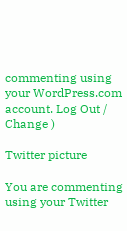commenting using your WordPress.com account. Log Out /  Change )

Twitter picture

You are commenting using your Twitter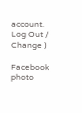account. Log Out /  Change )

Facebook photo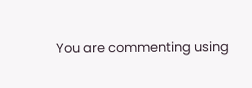You are commenting using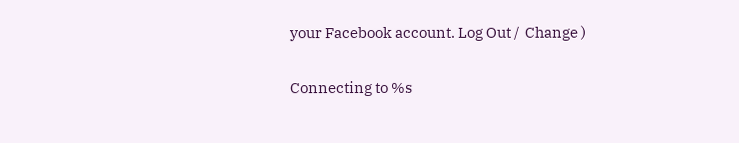your Facebook account. Log Out /  Change )

Connecting to %s